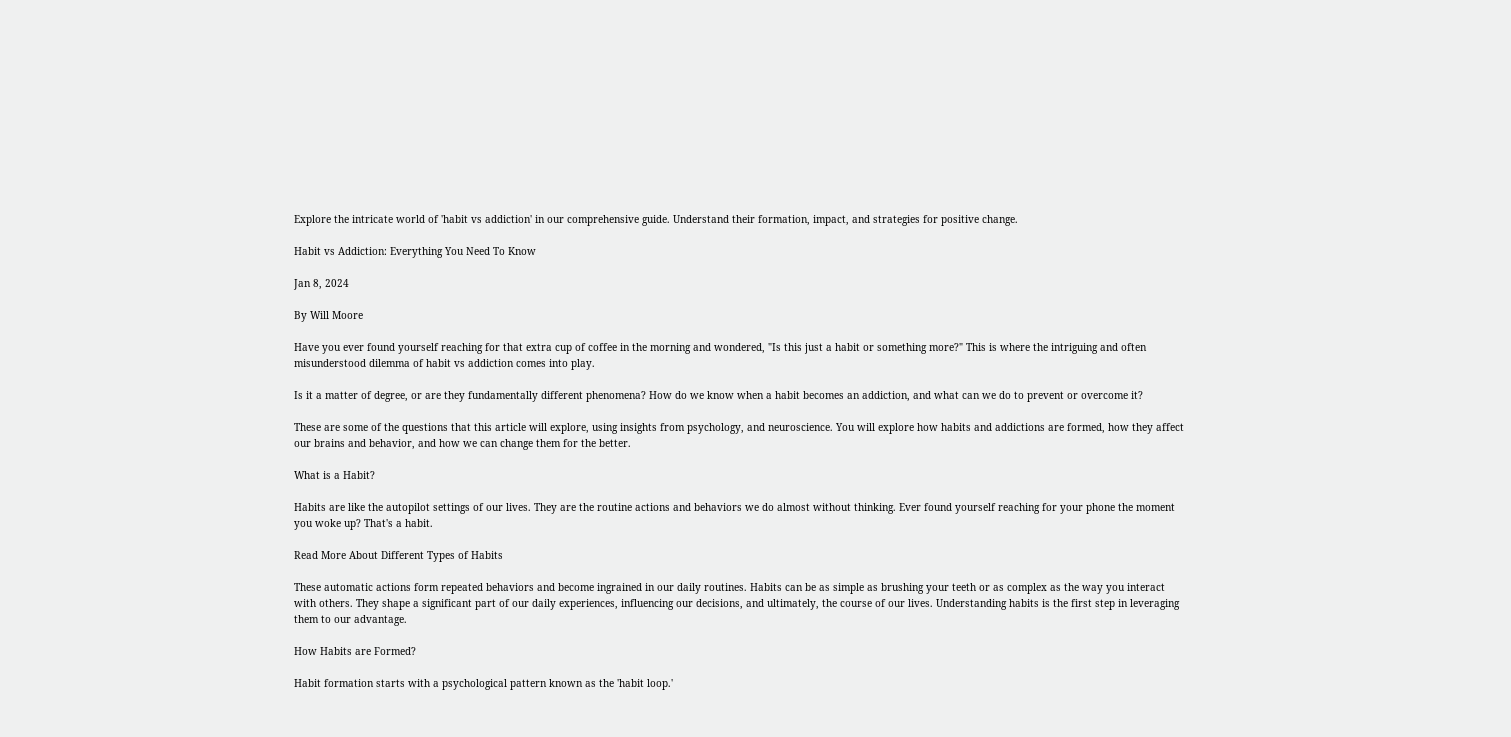Explore the intricate world of 'habit vs addiction' in our comprehensive guide. Understand their formation, impact, and strategies for positive change.

Habit vs Addiction: Everything You Need To Know

Jan 8, 2024

By Will Moore

Have you ever found yourself reaching for that extra cup of coffee in the morning and wondered, "Is this just a habit or something more?" This is where the intriguing and often misunderstood dilemma of habit vs addiction comes into play.

Is it a matter of degree, or are they fundamentally different phenomena? How do we know when a habit becomes an addiction, and what can we do to prevent or overcome it?

These are some of the questions that this article will explore, using insights from psychology, and neuroscience. You will explore how habits and addictions are formed, how they affect our brains and behavior, and how we can change them for the better.

What is a Habit?

Habits are like the autopilot settings of our lives. They are the routine actions and behaviors we do almost without thinking. Ever found yourself reaching for your phone the moment you woke up? That's a habit.

Read More About Different Types of Habits

These automatic actions form repeated behaviors and become ingrained in our daily routines. Habits can be as simple as brushing your teeth or as complex as the way you interact with others. They shape a significant part of our daily experiences, influencing our decisions, and ultimately, the course of our lives. Understanding habits is the first step in leveraging them to our advantage.

How Habits are Formed?

Habit formation starts with a psychological pattern known as the 'habit loop.'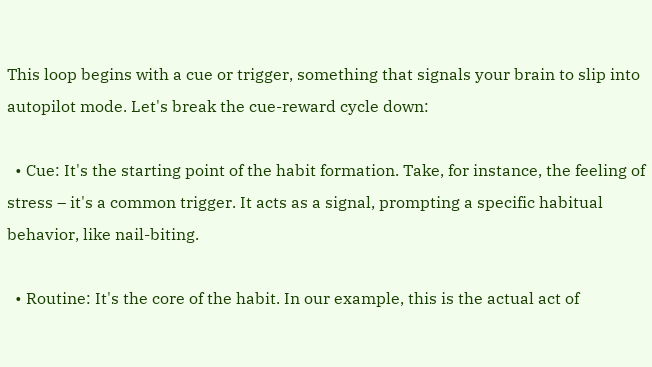This loop begins with a cue or trigger, something that signals your brain to slip into autopilot mode. Let's break the cue-reward cycle down:

  • Cue: It's the starting point of the habit formation. Take, for instance, the feeling of stress – it's a common trigger. It acts as a signal, prompting a specific habitual behavior, like nail-biting.

  • Routine: It's the core of the habit. In our example, this is the actual act of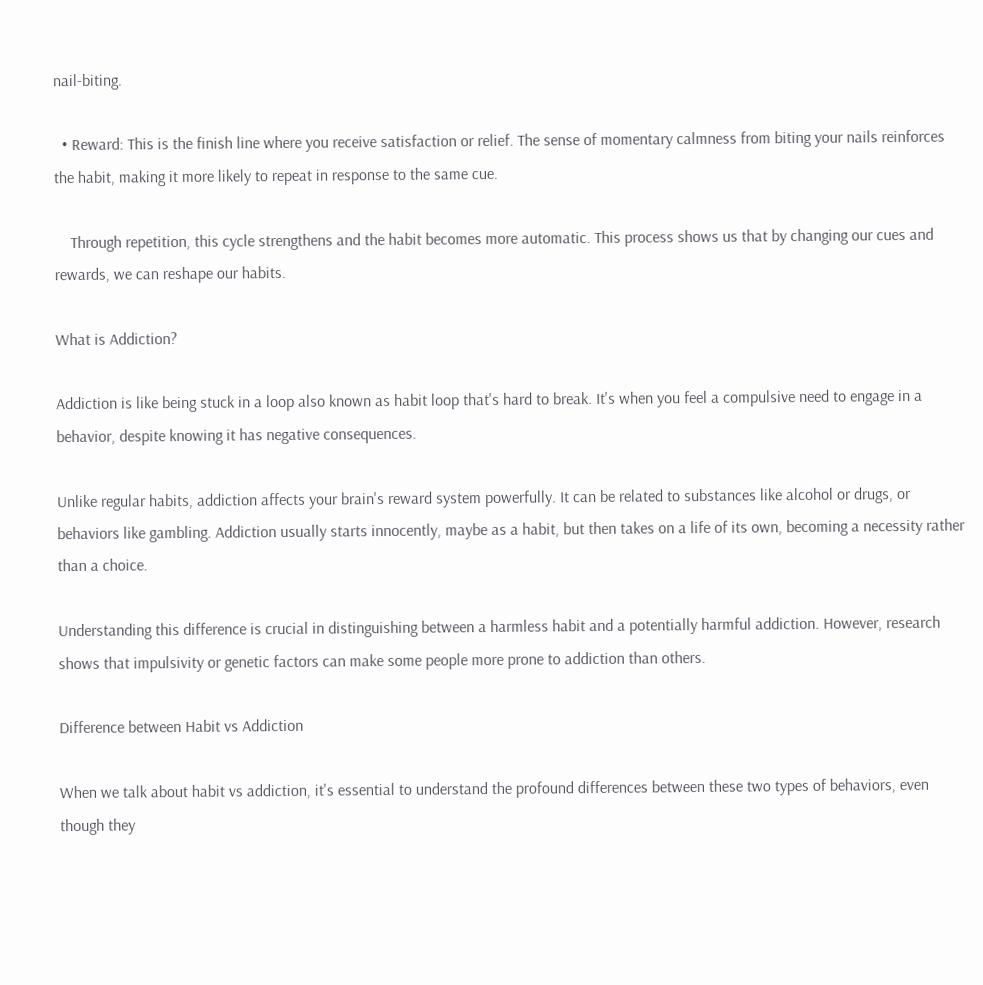nail-biting.

  • Reward: This is the finish line where you receive satisfaction or relief. The sense of momentary calmness from biting your nails reinforces the habit, making it more likely to repeat in response to the same cue.

    Through repetition, this cycle strengthens and the habit becomes more automatic. This process shows us that by changing our cues and rewards, we can reshape our habits.

What is Addiction?

Addiction is like being stuck in a loop also known as habit loop that's hard to break. It's when you feel a compulsive need to engage in a behavior, despite knowing it has negative consequences.

Unlike regular habits, addiction affects your brain's reward system powerfully. It can be related to substances like alcohol or drugs, or behaviors like gambling. Addiction usually starts innocently, maybe as a habit, but then takes on a life of its own, becoming a necessity rather than a choice.

Understanding this difference is crucial in distinguishing between a harmless habit and a potentially harmful addiction. However, research shows that impulsivity or genetic factors can make some people more prone to addiction than others.

Difference between Habit vs Addiction

When we talk about habit vs addiction, it's essential to understand the profound differences between these two types of behaviors, even though they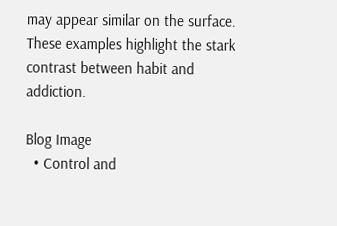may appear similar on the surface. These examples highlight the stark contrast between habit and addiction.

Blog Image
  • Control and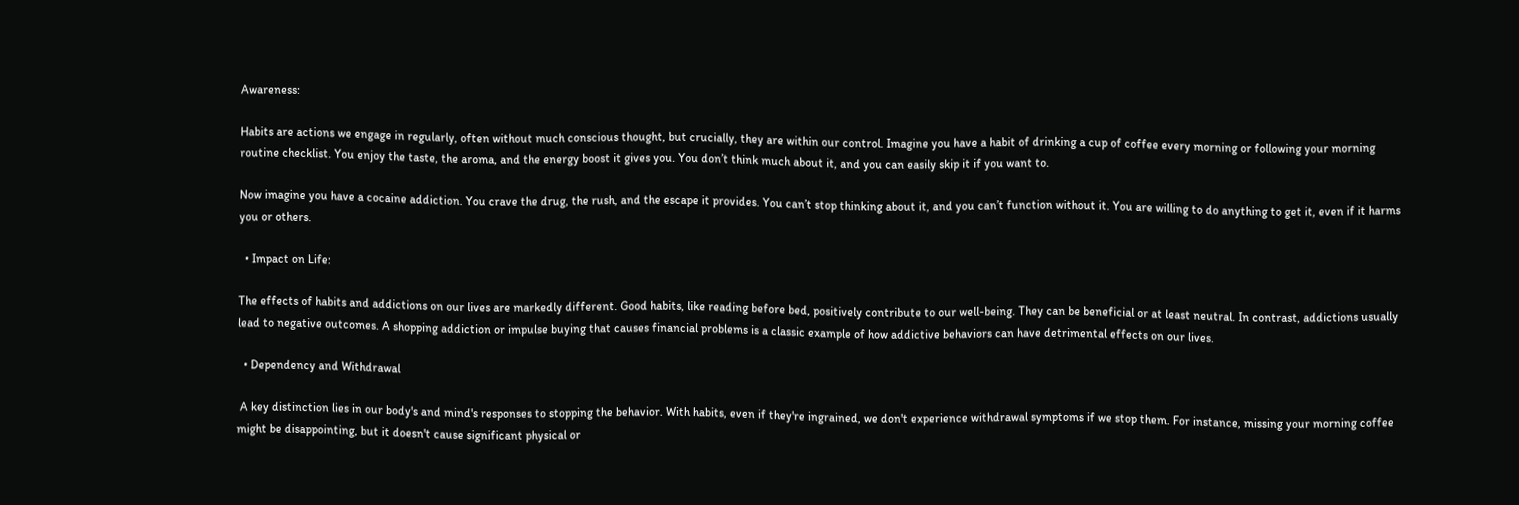Awareness:

Habits are actions we engage in regularly, often without much conscious thought, but crucially, they are within our control. Imagine you have a habit of drinking a cup of coffee every morning or following your morning routine checklist. You enjoy the taste, the aroma, and the energy boost it gives you. You don’t think much about it, and you can easily skip it if you want to.

Now imagine you have a cocaine addiction. You crave the drug, the rush, and the escape it provides. You can’t stop thinking about it, and you can’t function without it. You are willing to do anything to get it, even if it harms you or others.

  • Impact on Life:

The effects of habits and addictions on our lives are markedly different. Good habits, like reading before bed, positively contribute to our well-being. They can be beneficial or at least neutral. In contrast, addictions usually lead to negative outcomes. A shopping addiction or impulse buying that causes financial problems is a classic example of how addictive behaviors can have detrimental effects on our lives.

  • Dependency and Withdrawal

 A key distinction lies in our body's and mind's responses to stopping the behavior. With habits, even if they're ingrained, we don't experience withdrawal symptoms if we stop them. For instance, missing your morning coffee might be disappointing, but it doesn't cause significant physical or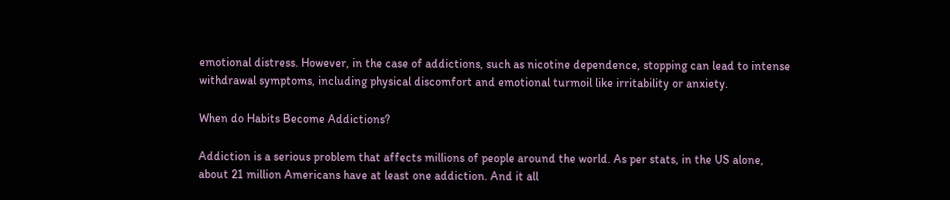emotional distress. However, in the case of addictions, such as nicotine dependence, stopping can lead to intense withdrawal symptoms, including physical discomfort and emotional turmoil like irritability or anxiety.

When do Habits Become Addictions?

Addiction is a serious problem that affects millions of people around the world. As per stats, in the US alone, about 21 million Americans have at least one addiction. And it all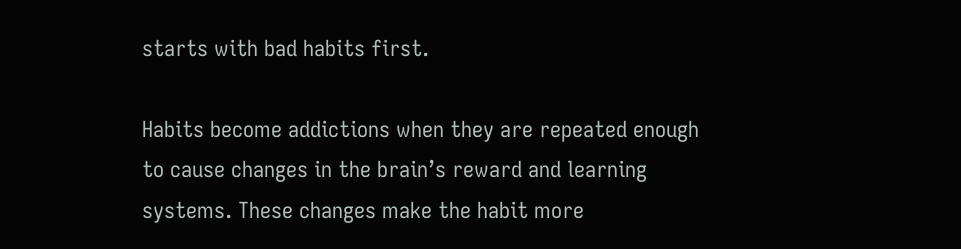starts with bad habits first.

Habits become addictions when they are repeated enough to cause changes in the brain’s reward and learning systems. These changes make the habit more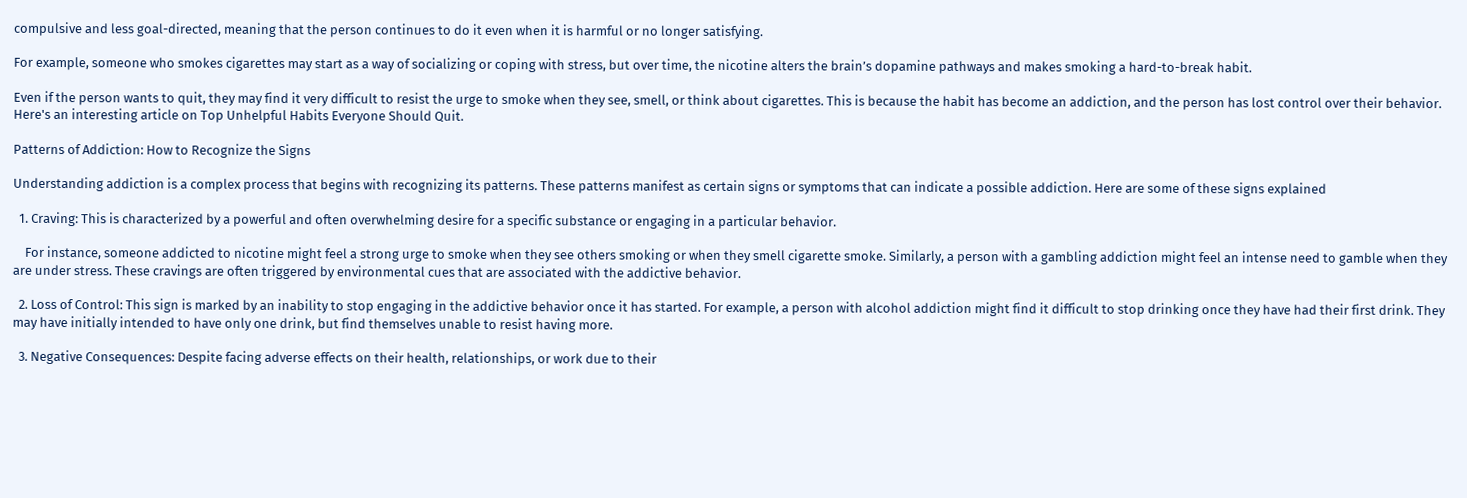compulsive and less goal-directed, meaning that the person continues to do it even when it is harmful or no longer satisfying.

For example, someone who smokes cigarettes may start as a way of socializing or coping with stress, but over time, the nicotine alters the brain’s dopamine pathways and makes smoking a hard-to-break habit.

Even if the person wants to quit, they may find it very difficult to resist the urge to smoke when they see, smell, or think about cigarettes. This is because the habit has become an addiction, and the person has lost control over their behavior. Here's an interesting article on Top Unhelpful Habits Everyone Should Quit.

Patterns of Addiction: How to Recognize the Signs

Understanding addiction is a complex process that begins with recognizing its patterns. These patterns manifest as certain signs or symptoms that can indicate a possible addiction. Here are some of these signs explained

  1. Craving: This is characterized by a powerful and often overwhelming desire for a specific substance or engaging in a particular behavior.

    For instance, someone addicted to nicotine might feel a strong urge to smoke when they see others smoking or when they smell cigarette smoke. Similarly, a person with a gambling addiction might feel an intense need to gamble when they are under stress. These cravings are often triggered by environmental cues that are associated with the addictive behavior.

  2. Loss of Control: This sign is marked by an inability to stop engaging in the addictive behavior once it has started. For example, a person with alcohol addiction might find it difficult to stop drinking once they have had their first drink. They may have initially intended to have only one drink, but find themselves unable to resist having more.

  3. Negative Consequences: Despite facing adverse effects on their health, relationships, or work due to their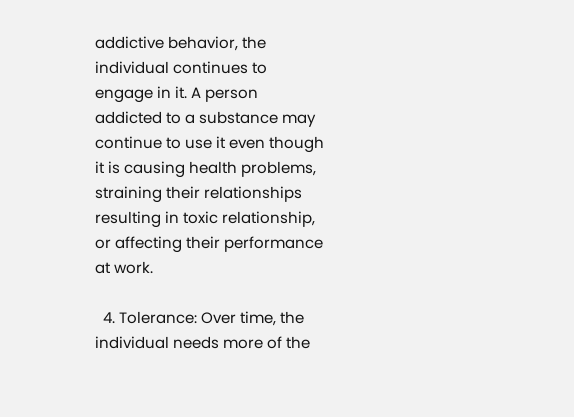addictive behavior, the individual continues to engage in it. A person addicted to a substance may continue to use it even though it is causing health problems, straining their relationships resulting in toxic relationship, or affecting their performance at work.

  4. Tolerance: Over time, the individual needs more of the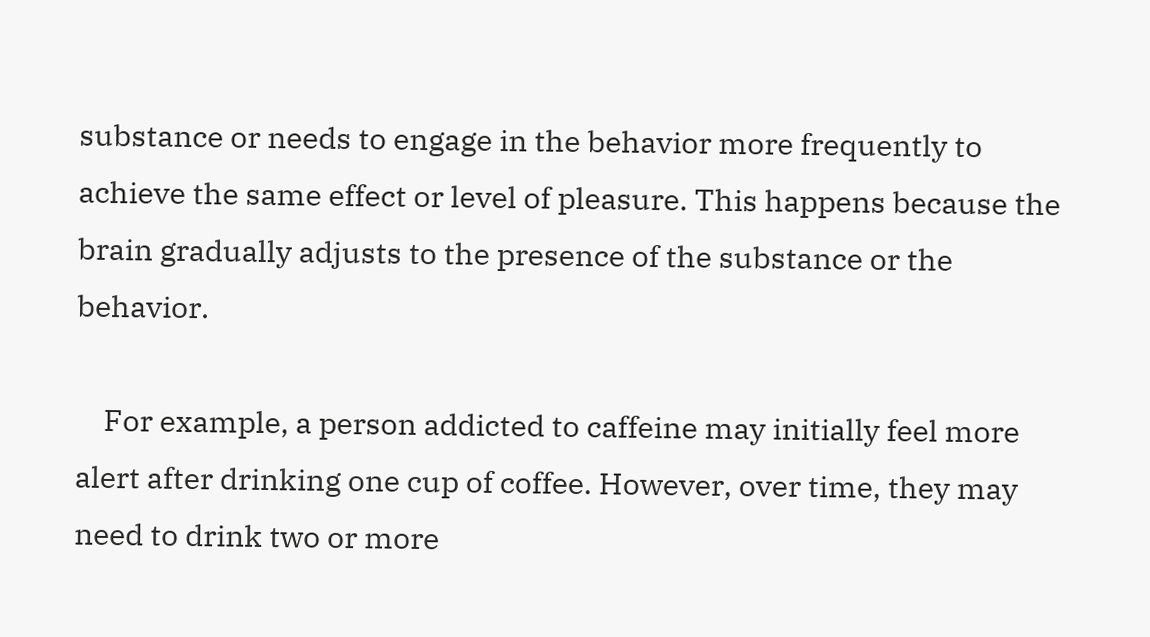substance or needs to engage in the behavior more frequently to achieve the same effect or level of pleasure. This happens because the brain gradually adjusts to the presence of the substance or the behavior.

    For example, a person addicted to caffeine may initially feel more alert after drinking one cup of coffee. However, over time, they may need to drink two or more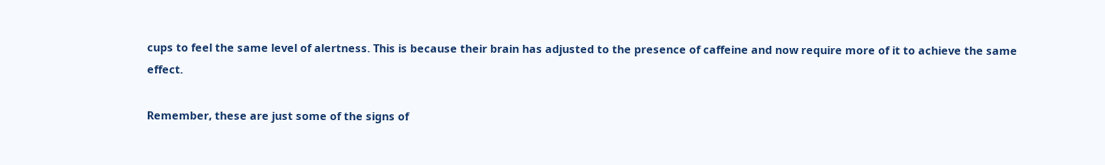cups to feel the same level of alertness. This is because their brain has adjusted to the presence of caffeine and now require more of it to achieve the same effect.

Remember, these are just some of the signs of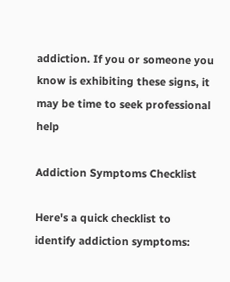addiction. If you or someone you know is exhibiting these signs, it may be time to seek professional help

Addiction Symptoms Checklist

Here's a quick checklist to identify addiction symptoms: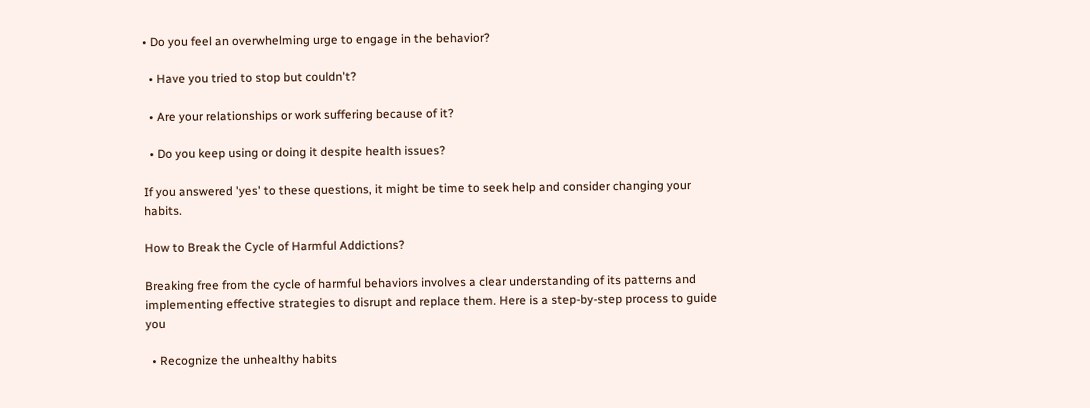• Do you feel an overwhelming urge to engage in the behavior?

  • Have you tried to stop but couldn't?

  • Are your relationships or work suffering because of it?

  • Do you keep using or doing it despite health issues?

If you answered 'yes' to these questions, it might be time to seek help and consider changing your habits.

How to Break the Cycle of Harmful Addictions?

Breaking free from the cycle of harmful behaviors involves a clear understanding of its patterns and implementing effective strategies to disrupt and replace them. Here is a step-by-step process to guide you

  • Recognize the unhealthy habits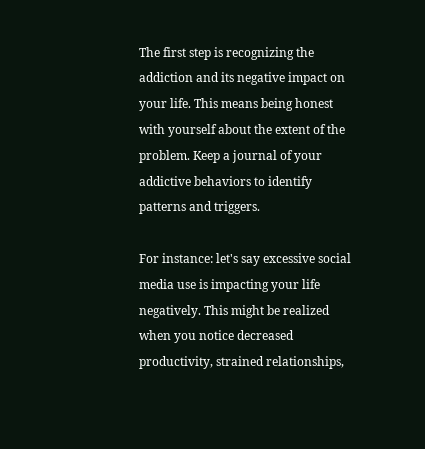The first step is recognizing the addiction and its negative impact on your life. This means being honest with yourself about the extent of the problem. Keep a journal of your addictive behaviors to identify patterns and triggers.

For instance: let's say excessive social media use is impacting your life negatively. This might be realized when you notice decreased productivity, strained relationships,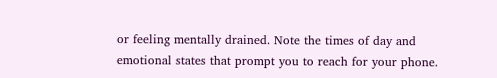or feeling mentally drained. Note the times of day and emotional states that prompt you to reach for your phone.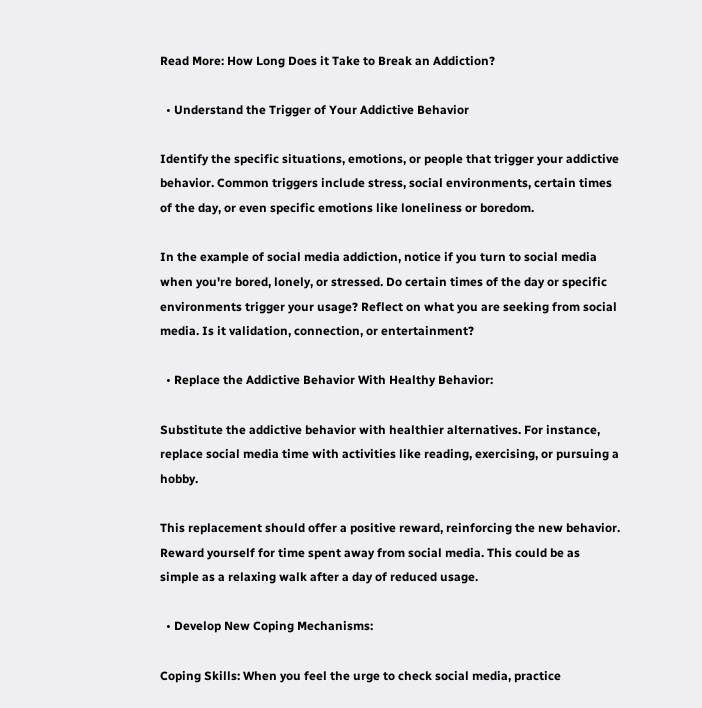Read More: How Long Does it Take to Break an Addiction?

  • Understand the Trigger of Your Addictive Behavior

Identify the specific situations, emotions, or people that trigger your addictive behavior. Common triggers include stress, social environments, certain times of the day, or even specific emotions like loneliness or boredom.

In the example of social media addiction, notice if you turn to social media when you're bored, lonely, or stressed. Do certain times of the day or specific environments trigger your usage? Reflect on what you are seeking from social media. Is it validation, connection, or entertainment?

  • Replace the Addictive Behavior With Healthy Behavior:

Substitute the addictive behavior with healthier alternatives. For instance, replace social media time with activities like reading, exercising, or pursuing a hobby.

This replacement should offer a positive reward, reinforcing the new behavior. Reward yourself for time spent away from social media. This could be as simple as a relaxing walk after a day of reduced usage.

  • Develop New Coping Mechanisms:

Coping Skills: When you feel the urge to check social media, practice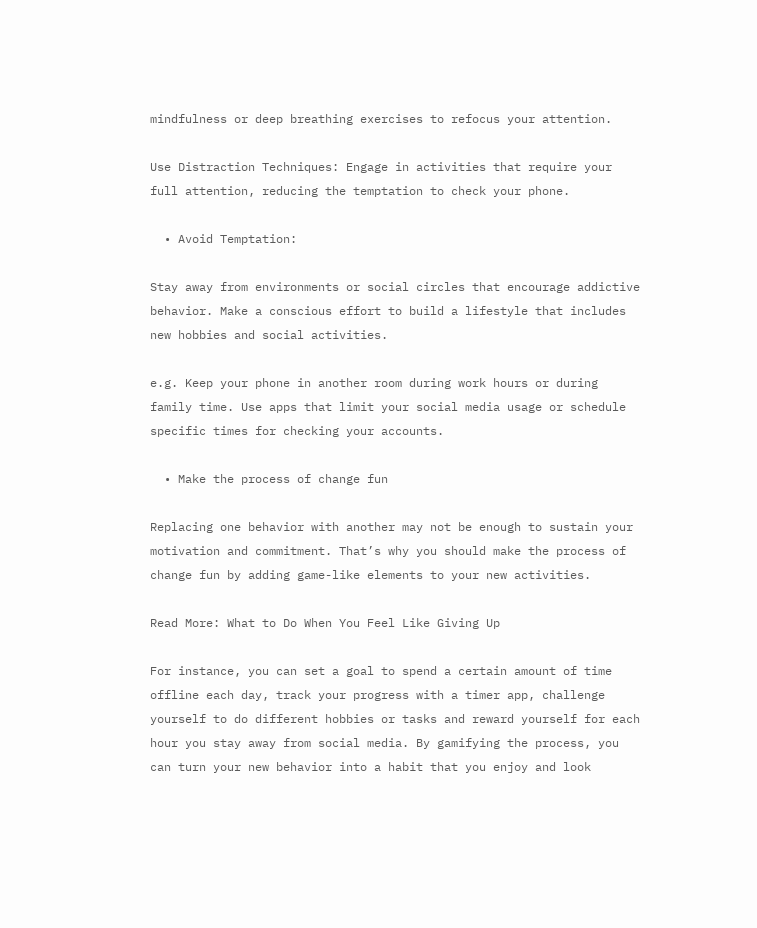mindfulness or deep breathing exercises to refocus your attention.

Use Distraction Techniques: Engage in activities that require your full attention, reducing the temptation to check your phone.

  • Avoid Temptation:

Stay away from environments or social circles that encourage addictive behavior. Make a conscious effort to build a lifestyle that includes new hobbies and social activities.

e.g. Keep your phone in another room during work hours or during family time. Use apps that limit your social media usage or schedule specific times for checking your accounts.

  • Make the process of change fun

Replacing one behavior with another may not be enough to sustain your motivation and commitment. That’s why you should make the process of change fun by adding game-like elements to your new activities.

Read More: What to Do When You Feel Like Giving Up

For instance, you can set a goal to spend a certain amount of time offline each day, track your progress with a timer app, challenge yourself to do different hobbies or tasks and reward yourself for each hour you stay away from social media. By gamifying the process, you can turn your new behavior into a habit that you enjoy and look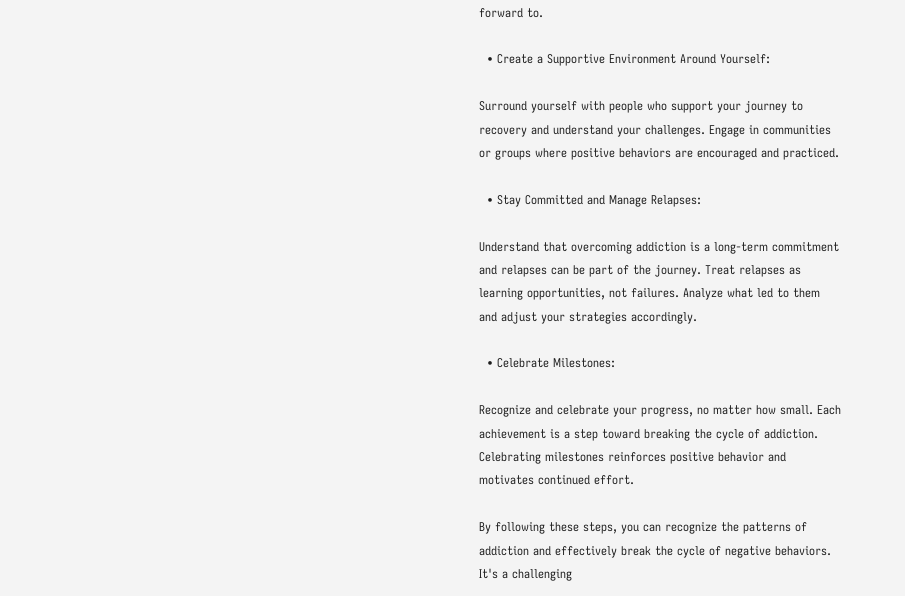forward to.

  • Create a Supportive Environment Around Yourself:

Surround yourself with people who support your journey to recovery and understand your challenges. Engage in communities or groups where positive behaviors are encouraged and practiced.

  • Stay Committed and Manage Relapses:

Understand that overcoming addiction is a long-term commitment and relapses can be part of the journey. Treat relapses as learning opportunities, not failures. Analyze what led to them and adjust your strategies accordingly.

  • Celebrate Milestones:

Recognize and celebrate your progress, no matter how small. Each achievement is a step toward breaking the cycle of addiction. Celebrating milestones reinforces positive behavior and motivates continued effort.

By following these steps, you can recognize the patterns of addiction and effectively break the cycle of negative behaviors. It's a challenging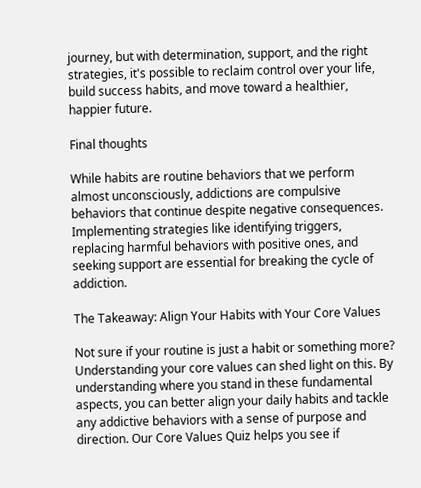journey, but with determination, support, and the right strategies, it's possible to reclaim control over your life, build success habits, and move toward a healthier, happier future.

Final thoughts

While habits are routine behaviors that we perform almost unconsciously, addictions are compulsive behaviors that continue despite negative consequences. Implementing strategies like identifying triggers, replacing harmful behaviors with positive ones, and seeking support are essential for breaking the cycle of addiction.

The Takeaway: Align Your Habits with Your Core Values

Not sure if your routine is just a habit or something more? Understanding your core values can shed light on this. By understanding where you stand in these fundamental aspects, you can better align your daily habits and tackle any addictive behaviors with a sense of purpose and direction. Our Core Values Quiz helps you see if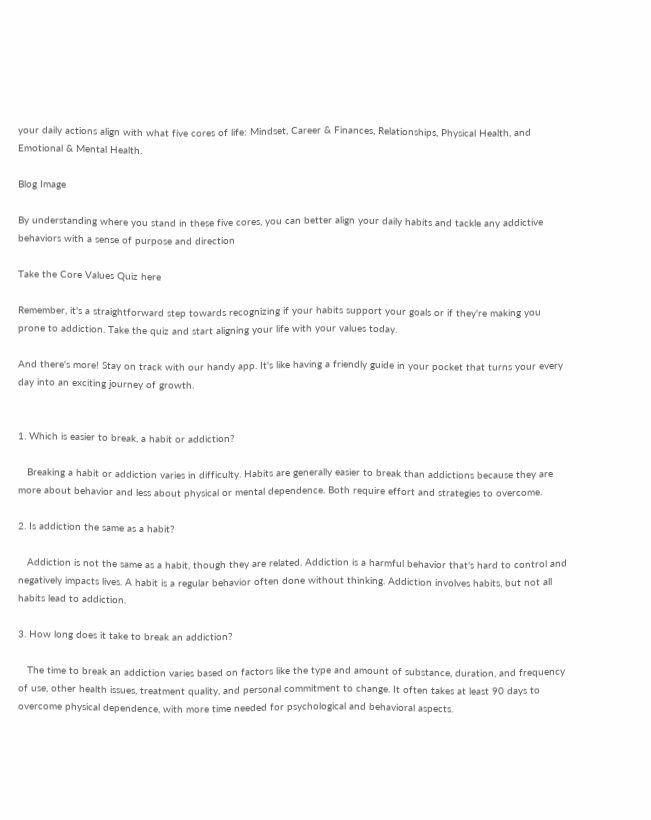your daily actions align with what five cores of life: Mindset, Career & Finances, Relationships, Physical Health, and Emotional & Mental Health.

Blog Image

By understanding where you stand in these five cores, you can better align your daily habits and tackle any addictive behaviors with a sense of purpose and direction

Take the Core Values Quiz here

Remember, it's a straightforward step towards recognizing if your habits support your goals or if they're making you prone to addiction. Take the quiz and start aligning your life with your values today.

And there's more! Stay on track with our handy app. It's like having a friendly guide in your pocket that turns your every day into an exciting journey of growth.


1. Which is easier to break, a habit or addiction?

   Breaking a habit or addiction varies in difficulty. Habits are generally easier to break than addictions because they are more about behavior and less about physical or mental dependence. Both require effort and strategies to overcome.

2. Is addiction the same as a habit?

   Addiction is not the same as a habit, though they are related. Addiction is a harmful behavior that's hard to control and negatively impacts lives. A habit is a regular behavior often done without thinking. Addiction involves habits, but not all habits lead to addiction.

3. How long does it take to break an addiction?

   The time to break an addiction varies based on factors like the type and amount of substance, duration, and frequency of use, other health issues, treatment quality, and personal commitment to change. It often takes at least 90 days to overcome physical dependence, with more time needed for psychological and behavioral aspects.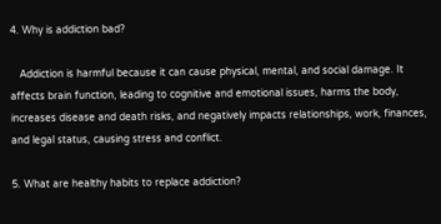4. Why is addiction bad?

   Addiction is harmful because it can cause physical, mental, and social damage. It affects brain function, leading to cognitive and emotional issues, harms the body, increases disease and death risks, and negatively impacts relationships, work, finances, and legal status, causing stress and conflict.

5. What are healthy habits to replace addiction?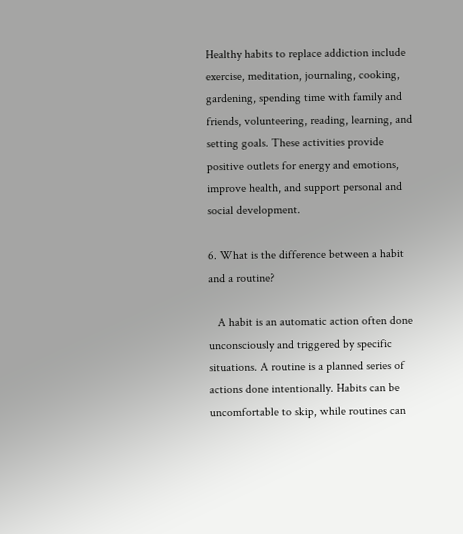Healthy habits to replace addiction include exercise, meditation, journaling, cooking, gardening, spending time with family and friends, volunteering, reading, learning, and setting goals. These activities provide positive outlets for energy and emotions, improve health, and support personal and social development.

6. What is the difference between a habit and a routine?

   A habit is an automatic action often done unconsciously and triggered by specific situations. A routine is a planned series of actions done intentionally. Habits can be uncomfortable to skip, while routines can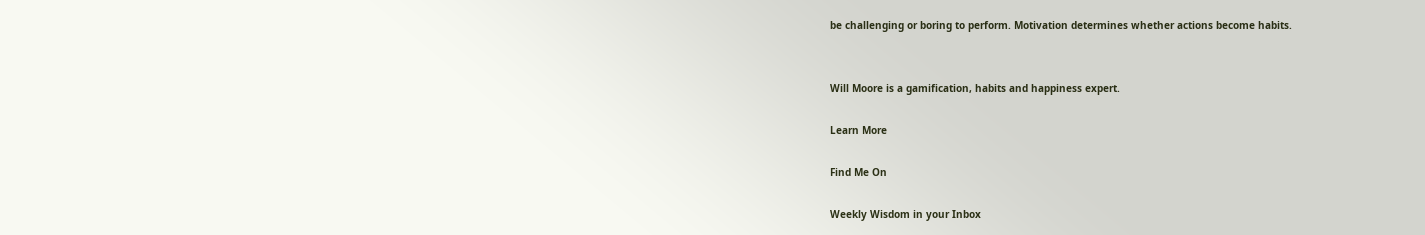be challenging or boring to perform. Motivation determines whether actions become habits.


Will Moore is a gamification, habits and happiness expert.

Learn More

Find Me On

Weekly Wisdom in your Inbox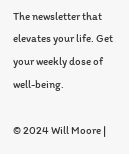The newsletter that elevates your life. Get your weekly dose of well-being.

© 2024 Will Moore |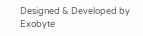Designed & Developed by Exobyte